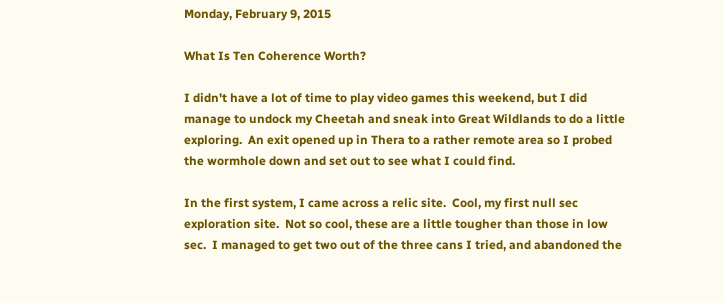Monday, February 9, 2015

What Is Ten Coherence Worth?

I didn't have a lot of time to play video games this weekend, but I did manage to undock my Cheetah and sneak into Great Wildlands to do a little exploring.  An exit opened up in Thera to a rather remote area so I probed the wormhole down and set out to see what I could find.

In the first system, I came across a relic site.  Cool, my first null sec exploration site.  Not so cool, these are a little tougher than those in low sec.  I managed to get two out of the three cans I tried, and abandoned the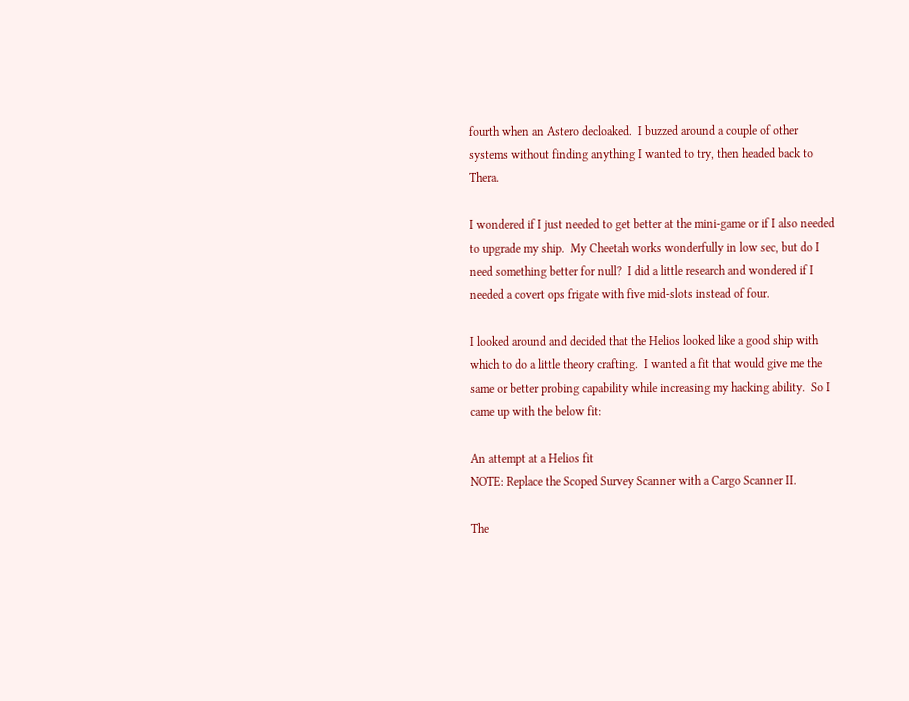fourth when an Astero decloaked.  I buzzed around a couple of other systems without finding anything I wanted to try, then headed back to Thera.

I wondered if I just needed to get better at the mini-game or if I also needed to upgrade my ship.  My Cheetah works wonderfully in low sec, but do I need something better for null?  I did a little research and wondered if I needed a covert ops frigate with five mid-slots instead of four.

I looked around and decided that the Helios looked like a good ship with which to do a little theory crafting.  I wanted a fit that would give me the same or better probing capability while increasing my hacking ability.  So I came up with the below fit:

An attempt at a Helios fit
NOTE: Replace the Scoped Survey Scanner with a Cargo Scanner II.

The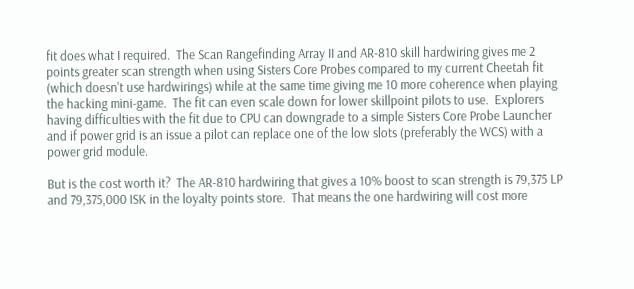fit does what I required.  The Scan Rangefinding Array II and AR-810 skill hardwiring gives me 2 points greater scan strength when using Sisters Core Probes compared to my current Cheetah fit (which doesn't use hardwirings) while at the same time giving me 10 more coherence when playing the hacking mini-game.  The fit can even scale down for lower skillpoint pilots to use.  Explorers having difficulties with the fit due to CPU can downgrade to a simple Sisters Core Probe Launcher and if power grid is an issue a pilot can replace one of the low slots (preferably the WCS) with a power grid module.

But is the cost worth it?  The AR-810 hardwiring that gives a 10% boost to scan strength is 79,375 LP and 79,375,000 ISK in the loyalty points store.  That means the one hardwiring will cost more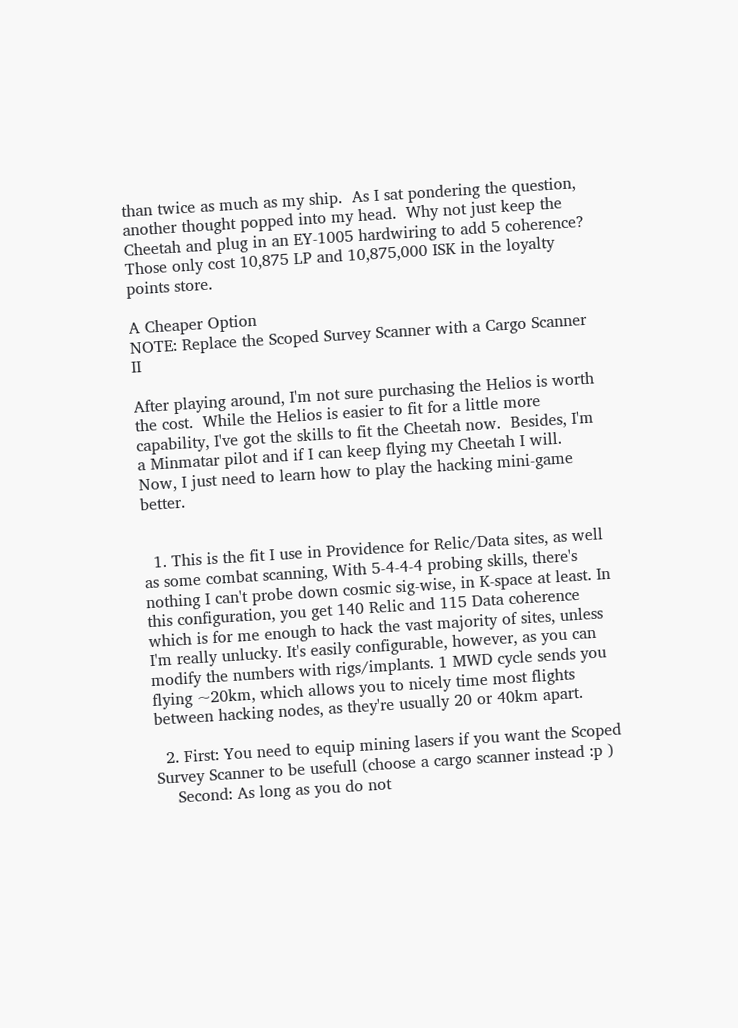than twice as much as my ship.  As I sat pondering the question, another thought popped into my head.  Why not just keep the Cheetah and plug in an EY-1005 hardwiring to add 5 coherence?  Those only cost 10,875 LP and 10,875,000 ISK in the loyalty points store.

A Cheaper Option
NOTE: Replace the Scoped Survey Scanner with a Cargo Scanner II

After playing around, I'm not sure purchasing the Helios is worth the cost.  While the Helios is easier to fit for a little more capability, I've got the skills to fit the Cheetah now.  Besides, I'm a Minmatar pilot and if I can keep flying my Cheetah I will.  Now, I just need to learn how to play the hacking mini-game better.


  1. This is the fit I use in Providence for Relic/Data sites, as well as some combat scanning, With 5-4-4-4 probing skills, there's nothing I can't probe down cosmic sig-wise, in K-space at least. In this configuration, you get 140 Relic and 115 Data coherence which is for me enough to hack the vast majority of sites, unless I'm really unlucky. It's easily configurable, however, as you can modify the numbers with rigs/implants. 1 MWD cycle sends you flying ~20km, which allows you to nicely time most flights between hacking nodes, as they're usually 20 or 40km apart.

  2. First: You need to equip mining lasers if you want the Scoped Survey Scanner to be usefull (choose a cargo scanner instead :p )
    Second: As long as you do not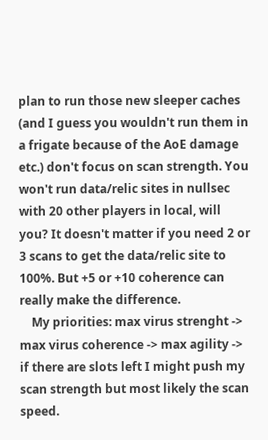plan to run those new sleeper caches (and I guess you wouldn't run them in a frigate because of the AoE damage etc.) don't focus on scan strength. You won't run data/relic sites in nullsec with 20 other players in local, will you? It doesn't matter if you need 2 or 3 scans to get the data/relic site to 100%. But +5 or +10 coherence can really make the difference.
    My priorities: max virus strenght -> max virus coherence -> max agility -> if there are slots left I might push my scan strength but most likely the scan speed.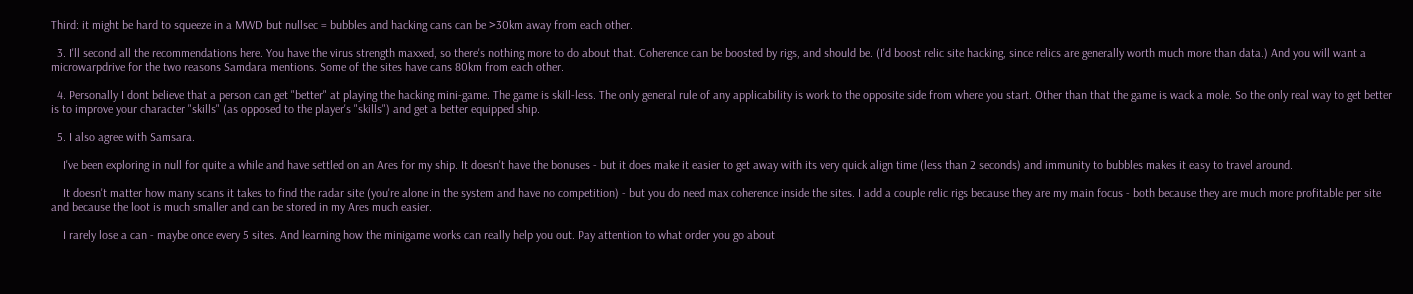Third: it might be hard to squeeze in a MWD but nullsec = bubbles and hacking cans can be >30km away from each other.

  3. I'll second all the recommendations here. You have the virus strength maxxed, so there's nothing more to do about that. Coherence can be boosted by rigs, and should be. (I'd boost relic site hacking, since relics are generally worth much more than data.) And you will want a microwarpdrive for the two reasons Samdara mentions. Some of the sites have cans 80km from each other.

  4. Personally I dont believe that a person can get "better" at playing the hacking mini-game. The game is skill-less. The only general rule of any applicability is work to the opposite side from where you start. Other than that the game is wack a mole. So the only real way to get better is to improve your character "skills" (as opposed to the player's "skills") and get a better equipped ship.

  5. I also agree with Samsara.

    I've been exploring in null for quite a while and have settled on an Ares for my ship. It doesn't have the bonuses - but it does make it easier to get away with its very quick align time (less than 2 seconds) and immunity to bubbles makes it easy to travel around.

    It doesn't matter how many scans it takes to find the radar site (you're alone in the system and have no competition) - but you do need max coherence inside the sites. I add a couple relic rigs because they are my main focus - both because they are much more profitable per site and because the loot is much smaller and can be stored in my Ares much easier.

    I rarely lose a can - maybe once every 5 sites. And learning how the minigame works can really help you out. Pay attention to what order you go about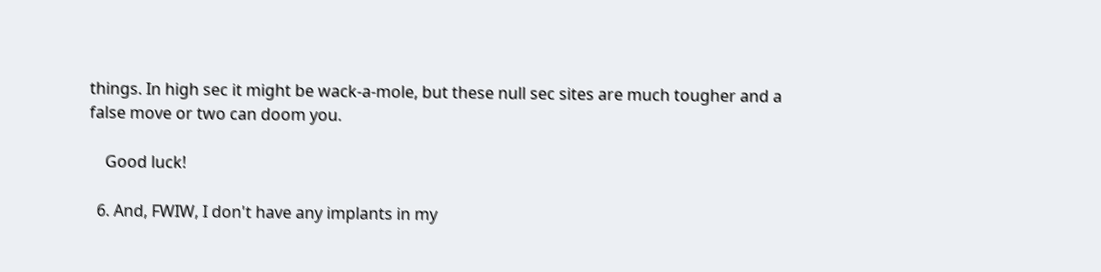things. In high sec it might be wack-a-mole, but these null sec sites are much tougher and a false move or two can doom you.

    Good luck!

  6. And, FWIW, I don't have any implants in my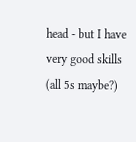head - but I have very good skills (all 5s maybe?)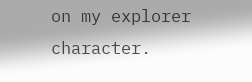on my explorer character.